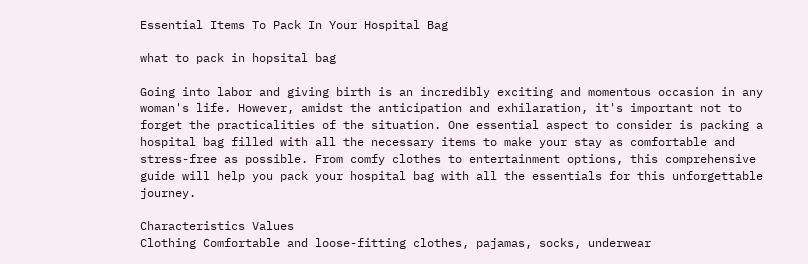Essential Items To Pack In Your Hospital Bag

what to pack in hopsital bag

Going into labor and giving birth is an incredibly exciting and momentous occasion in any woman's life. However, amidst the anticipation and exhilaration, it's important not to forget the practicalities of the situation. One essential aspect to consider is packing a hospital bag filled with all the necessary items to make your stay as comfortable and stress-free as possible. From comfy clothes to entertainment options, this comprehensive guide will help you pack your hospital bag with all the essentials for this unforgettable journey.

Characteristics Values
Clothing Comfortable and loose-fitting clothes, pajamas, socks, underwear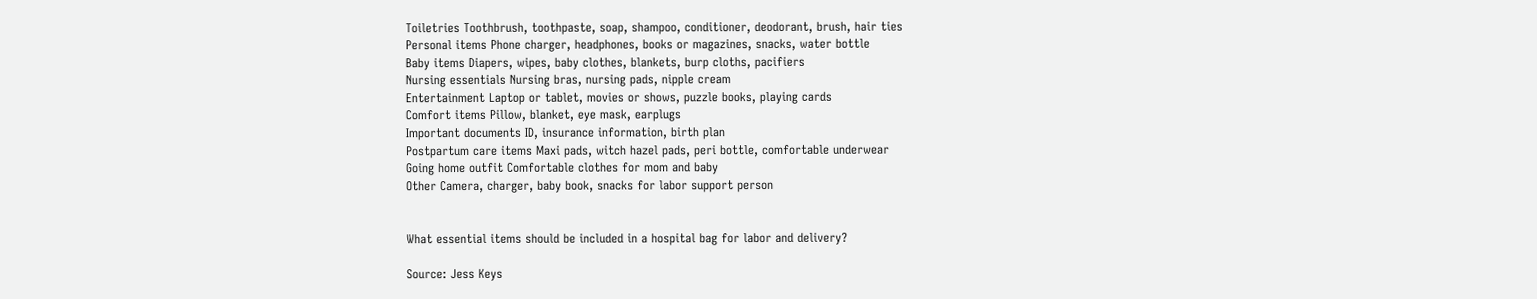Toiletries Toothbrush, toothpaste, soap, shampoo, conditioner, deodorant, brush, hair ties
Personal items Phone charger, headphones, books or magazines, snacks, water bottle
Baby items Diapers, wipes, baby clothes, blankets, burp cloths, pacifiers
Nursing essentials Nursing bras, nursing pads, nipple cream
Entertainment Laptop or tablet, movies or shows, puzzle books, playing cards
Comfort items Pillow, blanket, eye mask, earplugs
Important documents ID, insurance information, birth plan
Postpartum care items Maxi pads, witch hazel pads, peri bottle, comfortable underwear
Going home outfit Comfortable clothes for mom and baby
Other Camera, charger, baby book, snacks for labor support person


What essential items should be included in a hospital bag for labor and delivery?

Source: Jess Keys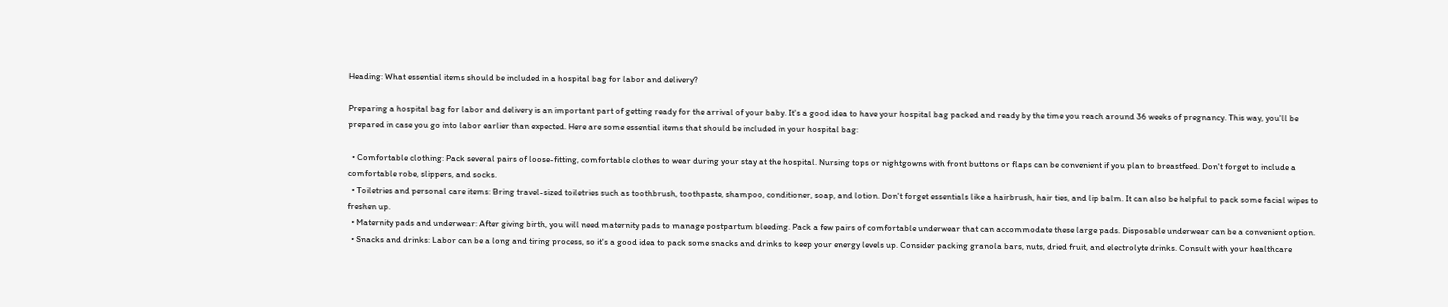Heading: What essential items should be included in a hospital bag for labor and delivery?

Preparing a hospital bag for labor and delivery is an important part of getting ready for the arrival of your baby. It's a good idea to have your hospital bag packed and ready by the time you reach around 36 weeks of pregnancy. This way, you'll be prepared in case you go into labor earlier than expected. Here are some essential items that should be included in your hospital bag:

  • Comfortable clothing: Pack several pairs of loose-fitting, comfortable clothes to wear during your stay at the hospital. Nursing tops or nightgowns with front buttons or flaps can be convenient if you plan to breastfeed. Don't forget to include a comfortable robe, slippers, and socks.
  • Toiletries and personal care items: Bring travel-sized toiletries such as toothbrush, toothpaste, shampoo, conditioner, soap, and lotion. Don't forget essentials like a hairbrush, hair ties, and lip balm. It can also be helpful to pack some facial wipes to freshen up.
  • Maternity pads and underwear: After giving birth, you will need maternity pads to manage postpartum bleeding. Pack a few pairs of comfortable underwear that can accommodate these large pads. Disposable underwear can be a convenient option.
  • Snacks and drinks: Labor can be a long and tiring process, so it's a good idea to pack some snacks and drinks to keep your energy levels up. Consider packing granola bars, nuts, dried fruit, and electrolyte drinks. Consult with your healthcare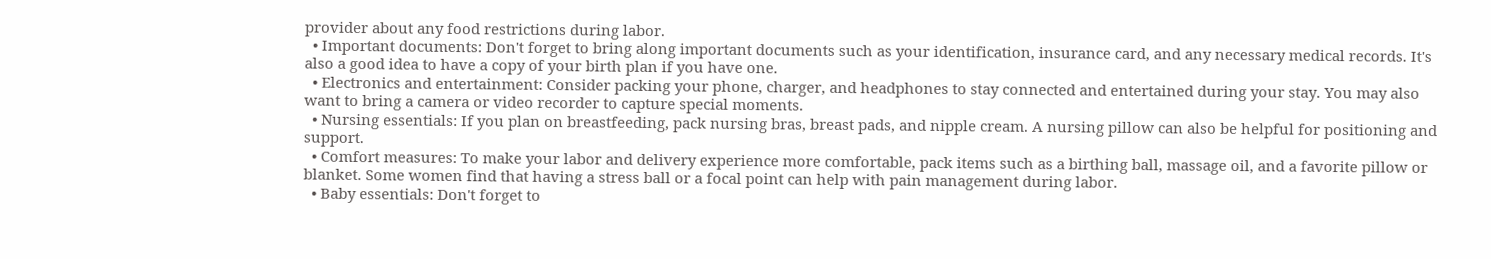provider about any food restrictions during labor.
  • Important documents: Don't forget to bring along important documents such as your identification, insurance card, and any necessary medical records. It's also a good idea to have a copy of your birth plan if you have one.
  • Electronics and entertainment: Consider packing your phone, charger, and headphones to stay connected and entertained during your stay. You may also want to bring a camera or video recorder to capture special moments.
  • Nursing essentials: If you plan on breastfeeding, pack nursing bras, breast pads, and nipple cream. A nursing pillow can also be helpful for positioning and support.
  • Comfort measures: To make your labor and delivery experience more comfortable, pack items such as a birthing ball, massage oil, and a favorite pillow or blanket. Some women find that having a stress ball or a focal point can help with pain management during labor.
  • Baby essentials: Don't forget to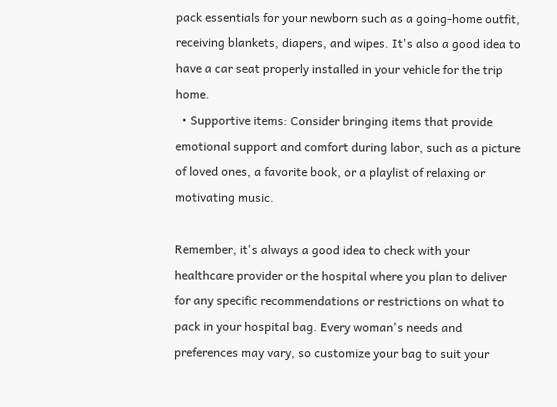pack essentials for your newborn such as a going-home outfit, receiving blankets, diapers, and wipes. It's also a good idea to have a car seat properly installed in your vehicle for the trip home.
  • Supportive items: Consider bringing items that provide emotional support and comfort during labor, such as a picture of loved ones, a favorite book, or a playlist of relaxing or motivating music.

Remember, it's always a good idea to check with your healthcare provider or the hospital where you plan to deliver for any specific recommendations or restrictions on what to pack in your hospital bag. Every woman's needs and preferences may vary, so customize your bag to suit your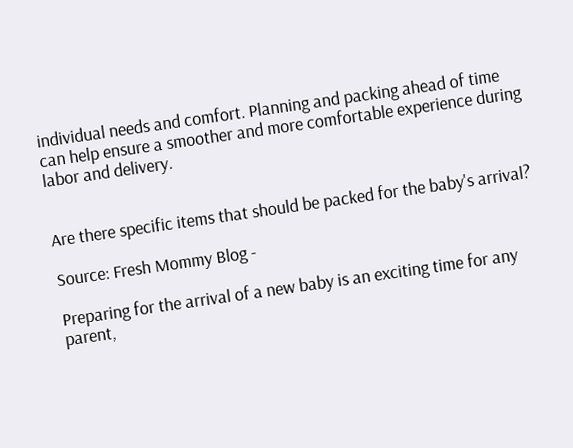individual needs and comfort. Planning and packing ahead of time can help ensure a smoother and more comfortable experience during labor and delivery.


Are there specific items that should be packed for the baby's arrival?

Source: Fresh Mommy Blog -

Preparing for the arrival of a new baby is an exciting time for any parent,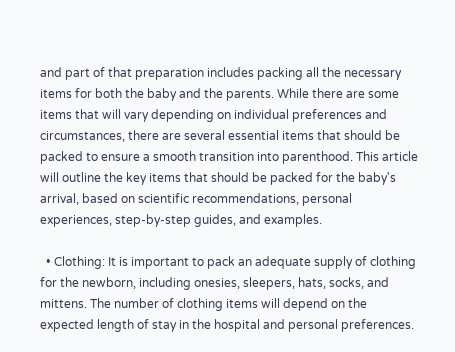and part of that preparation includes packing all the necessary items for both the baby and the parents. While there are some items that will vary depending on individual preferences and circumstances, there are several essential items that should be packed to ensure a smooth transition into parenthood. This article will outline the key items that should be packed for the baby's arrival, based on scientific recommendations, personal experiences, step-by-step guides, and examples.

  • Clothing: It is important to pack an adequate supply of clothing for the newborn, including onesies, sleepers, hats, socks, and mittens. The number of clothing items will depend on the expected length of stay in the hospital and personal preferences.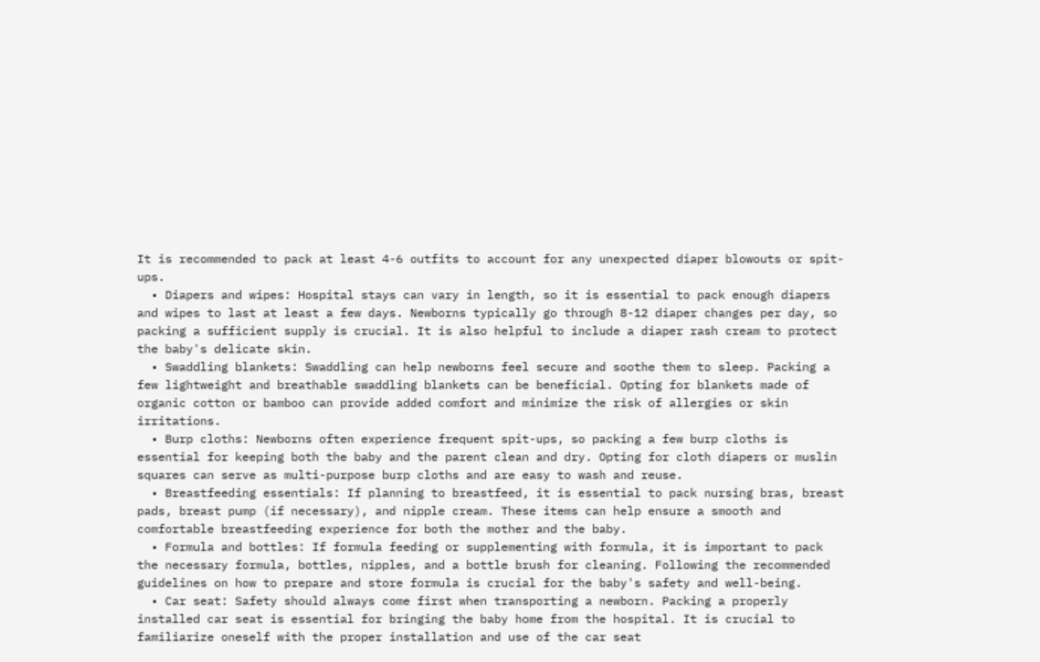It is recommended to pack at least 4-6 outfits to account for any unexpected diaper blowouts or spit-ups.
  • Diapers and wipes: Hospital stays can vary in length, so it is essential to pack enough diapers and wipes to last at least a few days. Newborns typically go through 8-12 diaper changes per day, so packing a sufficient supply is crucial. It is also helpful to include a diaper rash cream to protect the baby's delicate skin.
  • Swaddling blankets: Swaddling can help newborns feel secure and soothe them to sleep. Packing a few lightweight and breathable swaddling blankets can be beneficial. Opting for blankets made of organic cotton or bamboo can provide added comfort and minimize the risk of allergies or skin irritations.
  • Burp cloths: Newborns often experience frequent spit-ups, so packing a few burp cloths is essential for keeping both the baby and the parent clean and dry. Opting for cloth diapers or muslin squares can serve as multi-purpose burp cloths and are easy to wash and reuse.
  • Breastfeeding essentials: If planning to breastfeed, it is essential to pack nursing bras, breast pads, breast pump (if necessary), and nipple cream. These items can help ensure a smooth and comfortable breastfeeding experience for both the mother and the baby.
  • Formula and bottles: If formula feeding or supplementing with formula, it is important to pack the necessary formula, bottles, nipples, and a bottle brush for cleaning. Following the recommended guidelines on how to prepare and store formula is crucial for the baby's safety and well-being.
  • Car seat: Safety should always come first when transporting a newborn. Packing a properly installed car seat is essential for bringing the baby home from the hospital. It is crucial to familiarize oneself with the proper installation and use of the car seat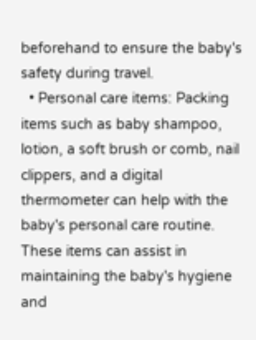beforehand to ensure the baby's safety during travel.
  • Personal care items: Packing items such as baby shampoo, lotion, a soft brush or comb, nail clippers, and a digital thermometer can help with the baby's personal care routine. These items can assist in maintaining the baby's hygiene and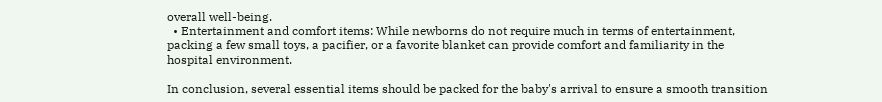overall well-being.
  • Entertainment and comfort items: While newborns do not require much in terms of entertainment, packing a few small toys, a pacifier, or a favorite blanket can provide comfort and familiarity in the hospital environment.

In conclusion, several essential items should be packed for the baby's arrival to ensure a smooth transition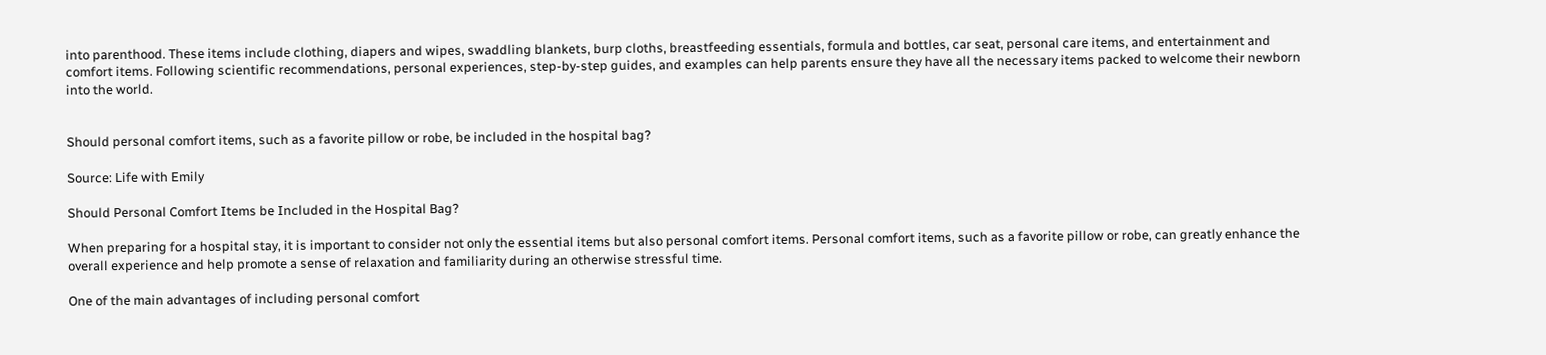into parenthood. These items include clothing, diapers and wipes, swaddling blankets, burp cloths, breastfeeding essentials, formula and bottles, car seat, personal care items, and entertainment and comfort items. Following scientific recommendations, personal experiences, step-by-step guides, and examples can help parents ensure they have all the necessary items packed to welcome their newborn into the world.


Should personal comfort items, such as a favorite pillow or robe, be included in the hospital bag?

Source: Life with Emily

Should Personal Comfort Items be Included in the Hospital Bag?

When preparing for a hospital stay, it is important to consider not only the essential items but also personal comfort items. Personal comfort items, such as a favorite pillow or robe, can greatly enhance the overall experience and help promote a sense of relaxation and familiarity during an otherwise stressful time.

One of the main advantages of including personal comfort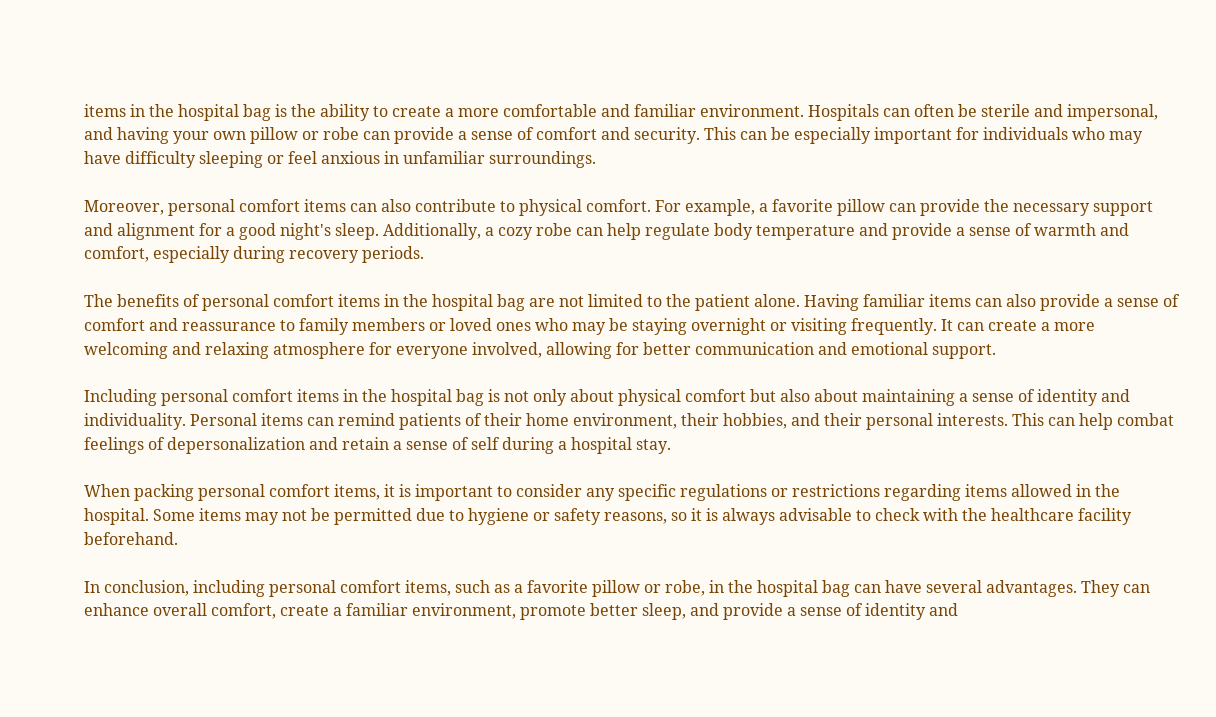items in the hospital bag is the ability to create a more comfortable and familiar environment. Hospitals can often be sterile and impersonal, and having your own pillow or robe can provide a sense of comfort and security. This can be especially important for individuals who may have difficulty sleeping or feel anxious in unfamiliar surroundings.

Moreover, personal comfort items can also contribute to physical comfort. For example, a favorite pillow can provide the necessary support and alignment for a good night's sleep. Additionally, a cozy robe can help regulate body temperature and provide a sense of warmth and comfort, especially during recovery periods.

The benefits of personal comfort items in the hospital bag are not limited to the patient alone. Having familiar items can also provide a sense of comfort and reassurance to family members or loved ones who may be staying overnight or visiting frequently. It can create a more welcoming and relaxing atmosphere for everyone involved, allowing for better communication and emotional support.

Including personal comfort items in the hospital bag is not only about physical comfort but also about maintaining a sense of identity and individuality. Personal items can remind patients of their home environment, their hobbies, and their personal interests. This can help combat feelings of depersonalization and retain a sense of self during a hospital stay.

When packing personal comfort items, it is important to consider any specific regulations or restrictions regarding items allowed in the hospital. Some items may not be permitted due to hygiene or safety reasons, so it is always advisable to check with the healthcare facility beforehand.

In conclusion, including personal comfort items, such as a favorite pillow or robe, in the hospital bag can have several advantages. They can enhance overall comfort, create a familiar environment, promote better sleep, and provide a sense of identity and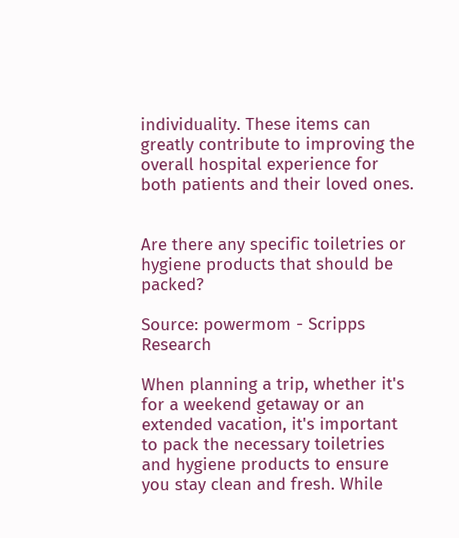individuality. These items can greatly contribute to improving the overall hospital experience for both patients and their loved ones.


Are there any specific toiletries or hygiene products that should be packed?

Source: powermom - Scripps Research

When planning a trip, whether it's for a weekend getaway or an extended vacation, it's important to pack the necessary toiletries and hygiene products to ensure you stay clean and fresh. While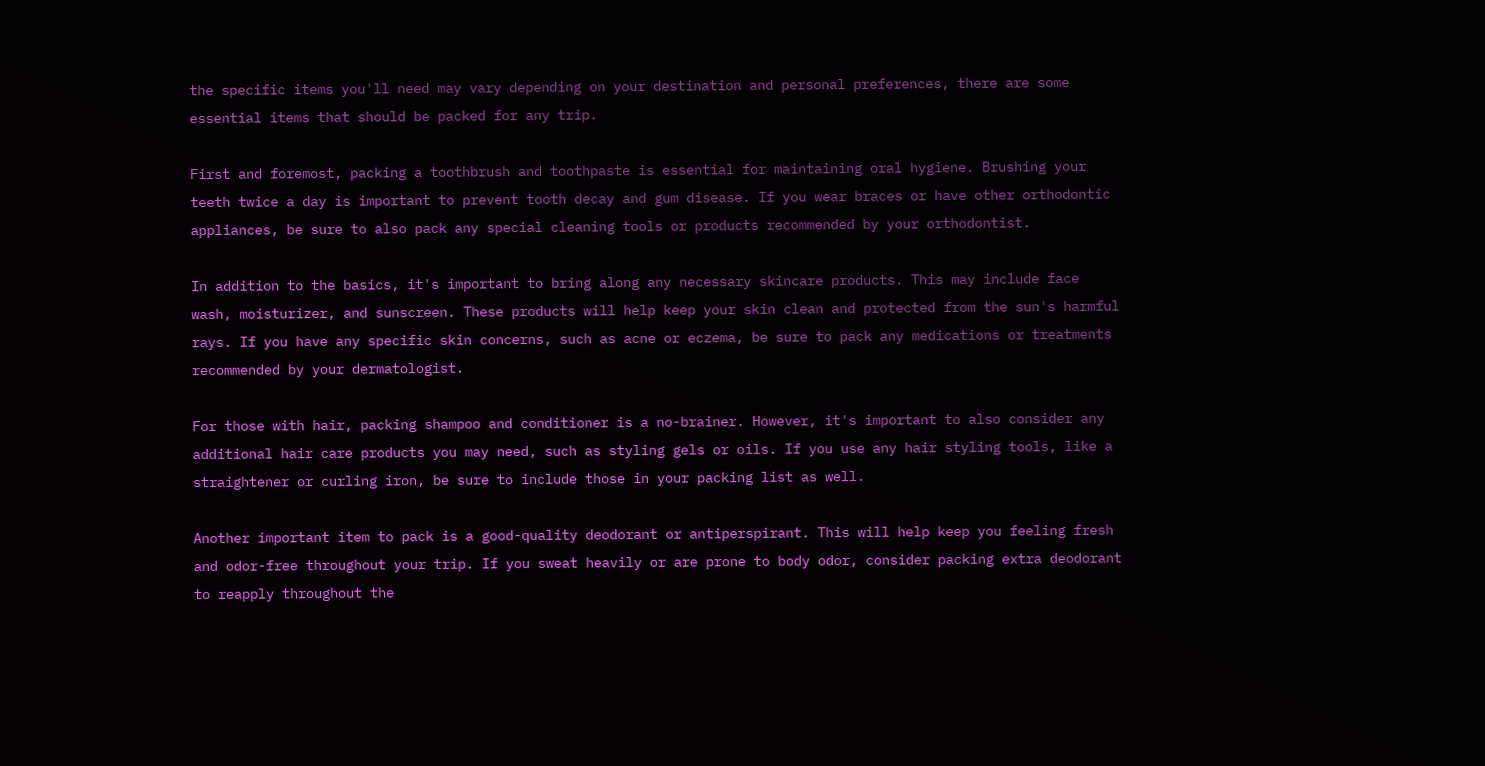the specific items you'll need may vary depending on your destination and personal preferences, there are some essential items that should be packed for any trip.

First and foremost, packing a toothbrush and toothpaste is essential for maintaining oral hygiene. Brushing your teeth twice a day is important to prevent tooth decay and gum disease. If you wear braces or have other orthodontic appliances, be sure to also pack any special cleaning tools or products recommended by your orthodontist.

In addition to the basics, it's important to bring along any necessary skincare products. This may include face wash, moisturizer, and sunscreen. These products will help keep your skin clean and protected from the sun's harmful rays. If you have any specific skin concerns, such as acne or eczema, be sure to pack any medications or treatments recommended by your dermatologist.

For those with hair, packing shampoo and conditioner is a no-brainer. However, it's important to also consider any additional hair care products you may need, such as styling gels or oils. If you use any hair styling tools, like a straightener or curling iron, be sure to include those in your packing list as well.

Another important item to pack is a good-quality deodorant or antiperspirant. This will help keep you feeling fresh and odor-free throughout your trip. If you sweat heavily or are prone to body odor, consider packing extra deodorant to reapply throughout the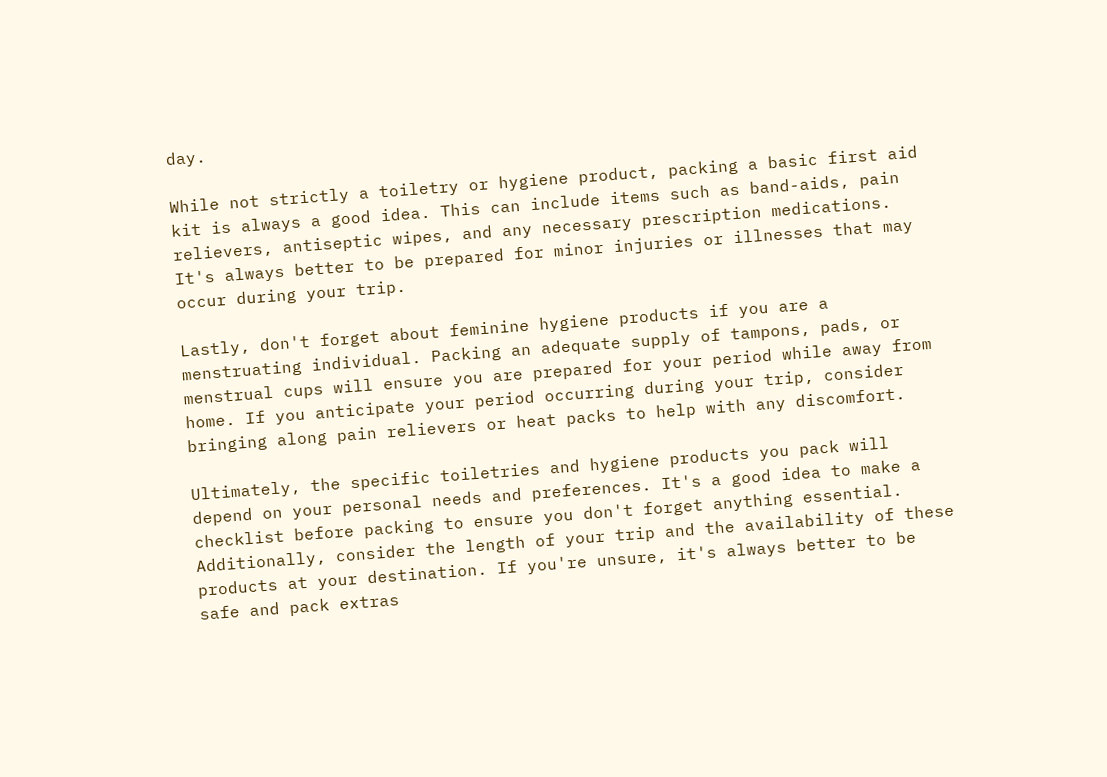day.

While not strictly a toiletry or hygiene product, packing a basic first aid kit is always a good idea. This can include items such as band-aids, pain relievers, antiseptic wipes, and any necessary prescription medications. It's always better to be prepared for minor injuries or illnesses that may occur during your trip.

Lastly, don't forget about feminine hygiene products if you are a menstruating individual. Packing an adequate supply of tampons, pads, or menstrual cups will ensure you are prepared for your period while away from home. If you anticipate your period occurring during your trip, consider bringing along pain relievers or heat packs to help with any discomfort.

Ultimately, the specific toiletries and hygiene products you pack will depend on your personal needs and preferences. It's a good idea to make a checklist before packing to ensure you don't forget anything essential. Additionally, consider the length of your trip and the availability of these products at your destination. If you're unsure, it's always better to be safe and pack extras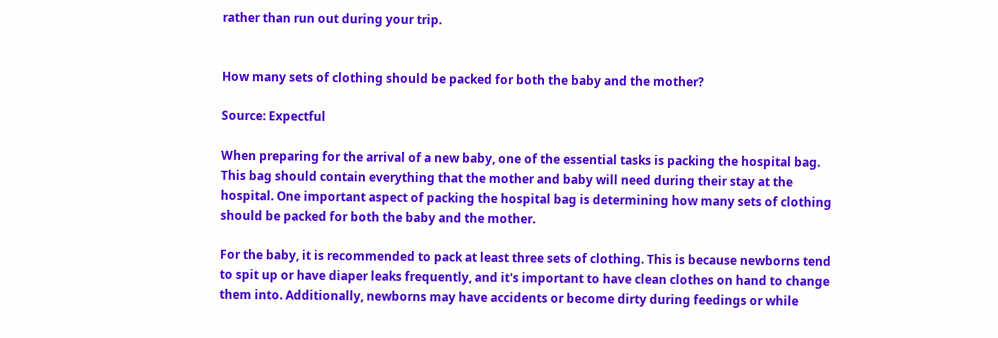rather than run out during your trip.


How many sets of clothing should be packed for both the baby and the mother?

Source: Expectful

When preparing for the arrival of a new baby, one of the essential tasks is packing the hospital bag. This bag should contain everything that the mother and baby will need during their stay at the hospital. One important aspect of packing the hospital bag is determining how many sets of clothing should be packed for both the baby and the mother.

For the baby, it is recommended to pack at least three sets of clothing. This is because newborns tend to spit up or have diaper leaks frequently, and it's important to have clean clothes on hand to change them into. Additionally, newborns may have accidents or become dirty during feedings or while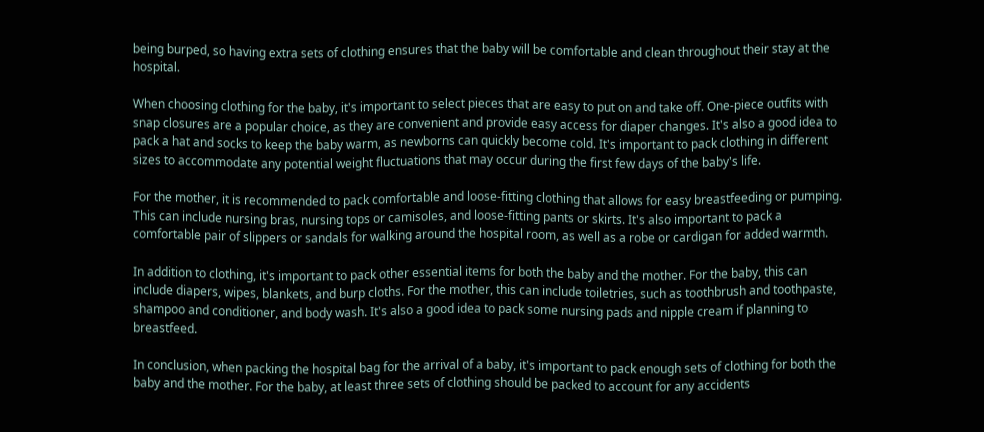being burped, so having extra sets of clothing ensures that the baby will be comfortable and clean throughout their stay at the hospital.

When choosing clothing for the baby, it's important to select pieces that are easy to put on and take off. One-piece outfits with snap closures are a popular choice, as they are convenient and provide easy access for diaper changes. It's also a good idea to pack a hat and socks to keep the baby warm, as newborns can quickly become cold. It's important to pack clothing in different sizes to accommodate any potential weight fluctuations that may occur during the first few days of the baby's life.

For the mother, it is recommended to pack comfortable and loose-fitting clothing that allows for easy breastfeeding or pumping. This can include nursing bras, nursing tops or camisoles, and loose-fitting pants or skirts. It's also important to pack a comfortable pair of slippers or sandals for walking around the hospital room, as well as a robe or cardigan for added warmth.

In addition to clothing, it's important to pack other essential items for both the baby and the mother. For the baby, this can include diapers, wipes, blankets, and burp cloths. For the mother, this can include toiletries, such as toothbrush and toothpaste, shampoo and conditioner, and body wash. It's also a good idea to pack some nursing pads and nipple cream if planning to breastfeed.

In conclusion, when packing the hospital bag for the arrival of a baby, it's important to pack enough sets of clothing for both the baby and the mother. For the baby, at least three sets of clothing should be packed to account for any accidents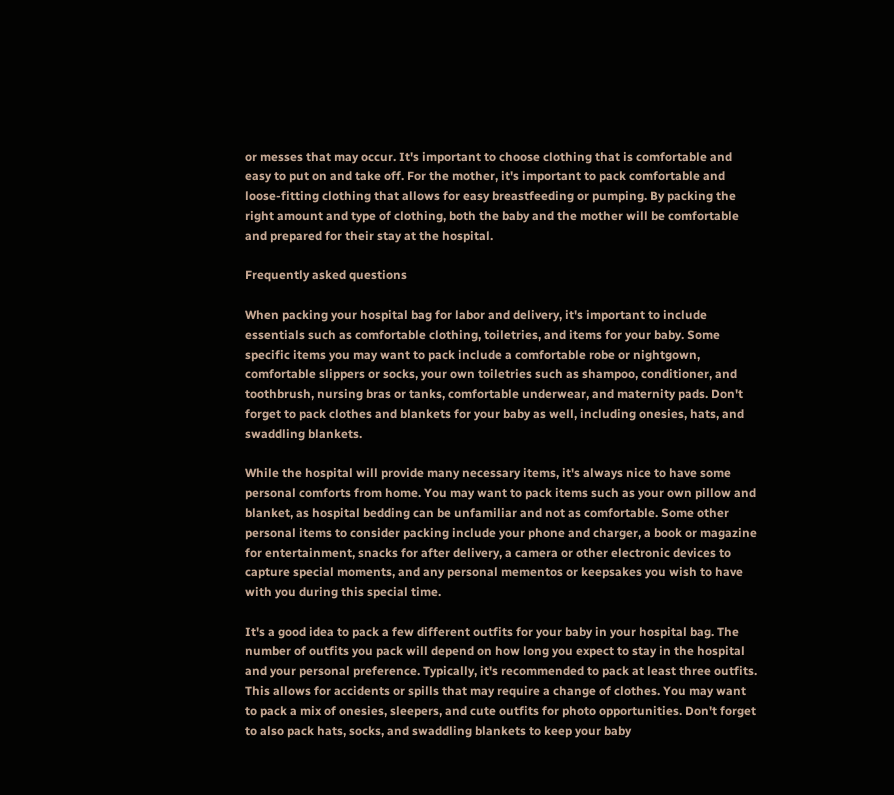or messes that may occur. It's important to choose clothing that is comfortable and easy to put on and take off. For the mother, it's important to pack comfortable and loose-fitting clothing that allows for easy breastfeeding or pumping. By packing the right amount and type of clothing, both the baby and the mother will be comfortable and prepared for their stay at the hospital.

Frequently asked questions

When packing your hospital bag for labor and delivery, it's important to include essentials such as comfortable clothing, toiletries, and items for your baby. Some specific items you may want to pack include a comfortable robe or nightgown, comfortable slippers or socks, your own toiletries such as shampoo, conditioner, and toothbrush, nursing bras or tanks, comfortable underwear, and maternity pads. Don't forget to pack clothes and blankets for your baby as well, including onesies, hats, and swaddling blankets.

While the hospital will provide many necessary items, it's always nice to have some personal comforts from home. You may want to pack items such as your own pillow and blanket, as hospital bedding can be unfamiliar and not as comfortable. Some other personal items to consider packing include your phone and charger, a book or magazine for entertainment, snacks for after delivery, a camera or other electronic devices to capture special moments, and any personal mementos or keepsakes you wish to have with you during this special time.

It's a good idea to pack a few different outfits for your baby in your hospital bag. The number of outfits you pack will depend on how long you expect to stay in the hospital and your personal preference. Typically, it's recommended to pack at least three outfits. This allows for accidents or spills that may require a change of clothes. You may want to pack a mix of onesies, sleepers, and cute outfits for photo opportunities. Don't forget to also pack hats, socks, and swaddling blankets to keep your baby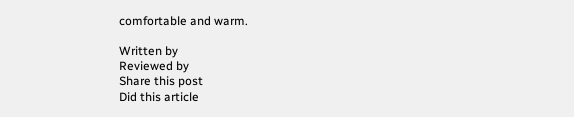comfortable and warm.

Written by
Reviewed by
Share this post
Did this article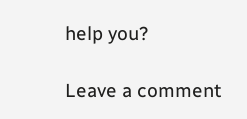help you?

Leave a comment